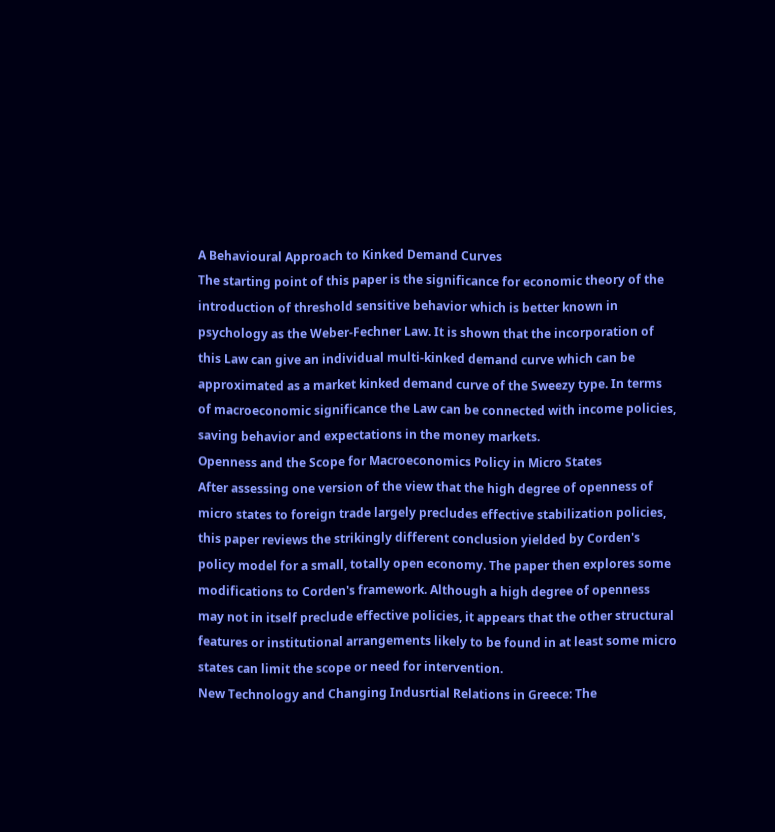A Behavioural Approach to Kinked Demand Curves
The starting point of this paper is the significance for economic theory of the introduction of threshold sensitive behavior which is better known in psychology as the Weber-Fechner Law. It is shown that the incorporation of this Law can give an individual multi-kinked demand curve which can be approximated as a market kinked demand curve of the Sweezy type. In terms of macroeconomic significance the Law can be connected with income policies, saving behavior and expectations in the money markets.
Openness and the Scope for Macroeconomics Policy in Micro States
After assessing one version of the view that the high degree of openness of micro states to foreign trade largely precludes effective stabilization policies, this paper reviews the strikingly different conclusion yielded by Corden's policy model for a small, totally open economy. The paper then explores some modifications to Corden's framework. Although a high degree of openness may not in itself preclude effective policies, it appears that the other structural features or institutional arrangements likely to be found in at least some micro states can limit the scope or need for intervention.
New Technology and Changing Indusrtial Relations in Greece: The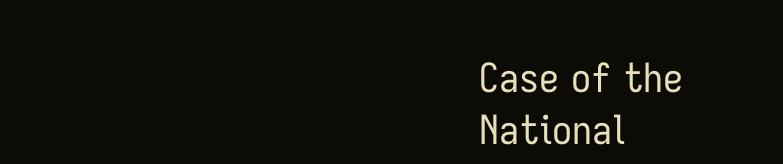Case of the National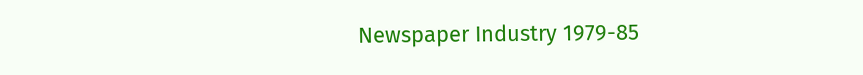Newspaper Industry 1979-85